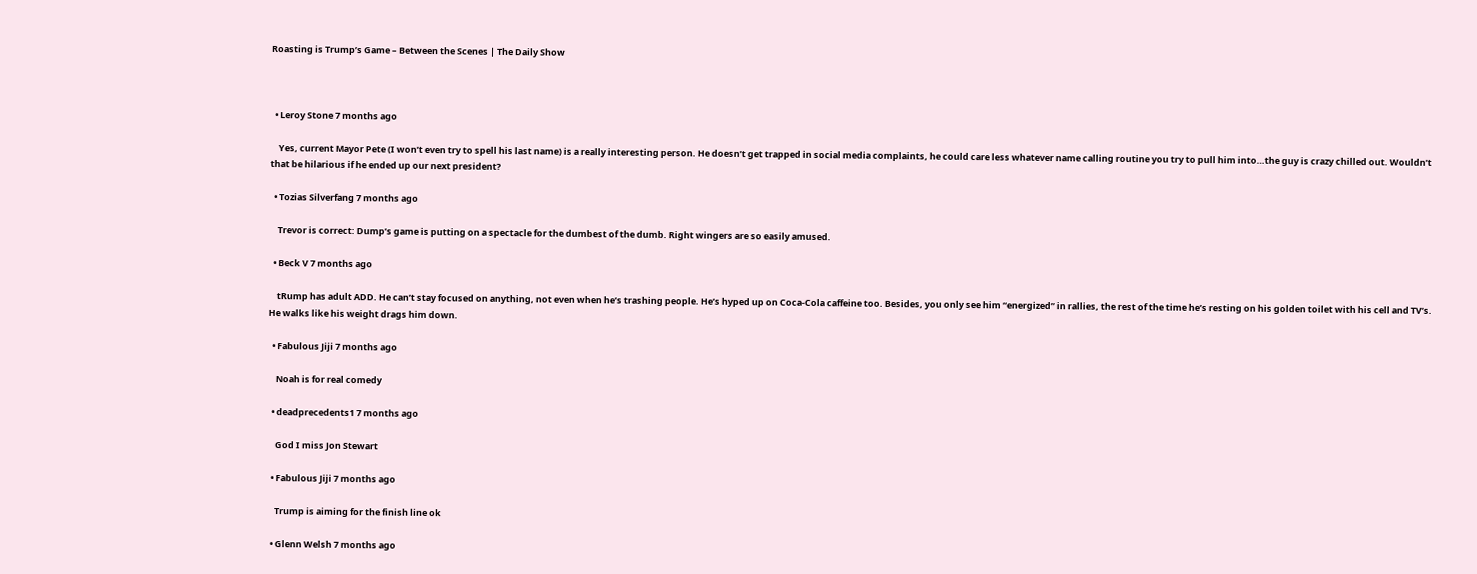Roasting is Trump’s Game – Between the Scenes | The Daily Show



  • Leroy Stone 7 months ago

    Yes, current Mayor Pete (I won’t even try to spell his last name) is a really interesting person. He doesn’t get trapped in social media complaints, he could care less whatever name calling routine you try to pull him into…the guy is crazy chilled out. Wouldn’t that be hilarious if he ended up our next president?

  • Tozias Silverfang 7 months ago

    Trevor is correct: Dump’s game is putting on a spectacle for the dumbest of the dumb. Right wingers are so easily amused.

  • Beck V 7 months ago

    tRump has adult ADD. He can’t stay focused on anything, not even when he’s trashing people. He’s hyped up on Coca-Cola caffeine too. Besides, you only see him “energized” in rallies, the rest of the time he’s resting on his golden toilet with his cell and TV’s. He walks like his weight drags him down.

  • Fabulous Jiji 7 months ago

    Noah is for real comedy

  • deadprecedents1 7 months ago

    God I miss Jon Stewart

  • Fabulous Jiji 7 months ago

    Trump is aiming for the finish line ok

  • Glenn Welsh 7 months ago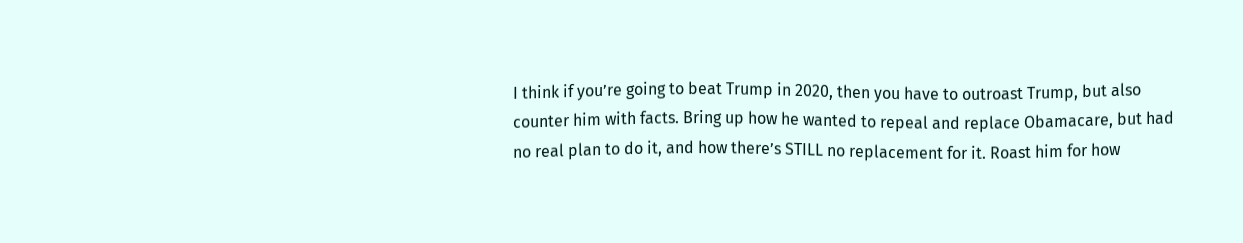I think if you’re going to beat Trump in 2020, then you have to outroast Trump, but also counter him with facts. Bring up how he wanted to repeal and replace Obamacare, but had no real plan to do it, and how there’s STILL no replacement for it. Roast him for how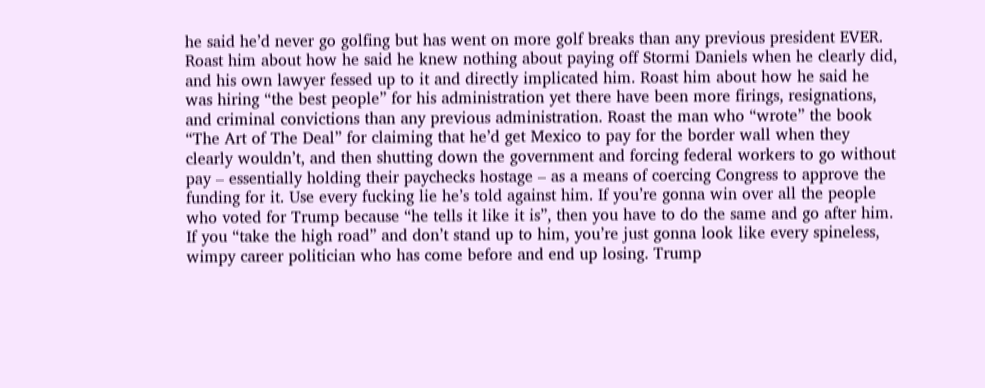he said he’d never go golfing but has went on more golf breaks than any previous president EVER. Roast him about how he said he knew nothing about paying off Stormi Daniels when he clearly did, and his own lawyer fessed up to it and directly implicated him. Roast him about how he said he was hiring “the best people” for his administration yet there have been more firings, resignations, and criminal convictions than any previous administration. Roast the man who “wrote” the book “The Art of The Deal” for claiming that he’d get Mexico to pay for the border wall when they clearly wouldn’t, and then shutting down the government and forcing federal workers to go without pay – essentially holding their paychecks hostage – as a means of coercing Congress to approve the funding for it. Use every fucking lie he’s told against him. If you’re gonna win over all the people who voted for Trump because “he tells it like it is”, then you have to do the same and go after him. If you “take the high road” and don’t stand up to him, you’re just gonna look like every spineless, wimpy career politician who has come before and end up losing. Trump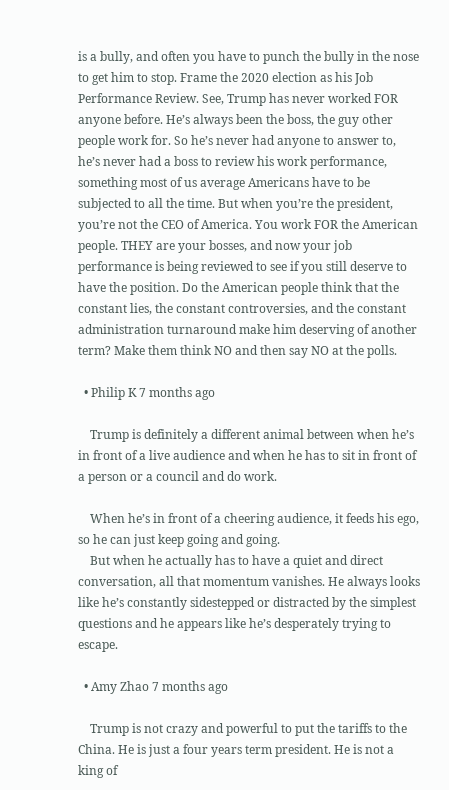is a bully, and often you have to punch the bully in the nose to get him to stop. Frame the 2020 election as his Job Performance Review. See, Trump has never worked FOR anyone before. He’s always been the boss, the guy other people work for. So he’s never had anyone to answer to, he’s never had a boss to review his work performance, something most of us average Americans have to be subjected to all the time. But when you’re the president, you’re not the CEO of America. You work FOR the American people. THEY are your bosses, and now your job performance is being reviewed to see if you still deserve to have the position. Do the American people think that the constant lies, the constant controversies, and the constant administration turnaround make him deserving of another term? Make them think NO and then say NO at the polls.

  • Philip K 7 months ago

    Trump is definitely a different animal between when he’s in front of a live audience and when he has to sit in front of a person or a council and do work.

    When he’s in front of a cheering audience, it feeds his ego, so he can just keep going and going.
    But when he actually has to have a quiet and direct conversation, all that momentum vanishes. He always looks like he’s constantly sidestepped or distracted by the simplest questions and he appears like he’s desperately trying to escape.

  • Amy Zhao 7 months ago

    Trump is not crazy and powerful to put the tariffs to the China. He is just a four years term president. He is not a king of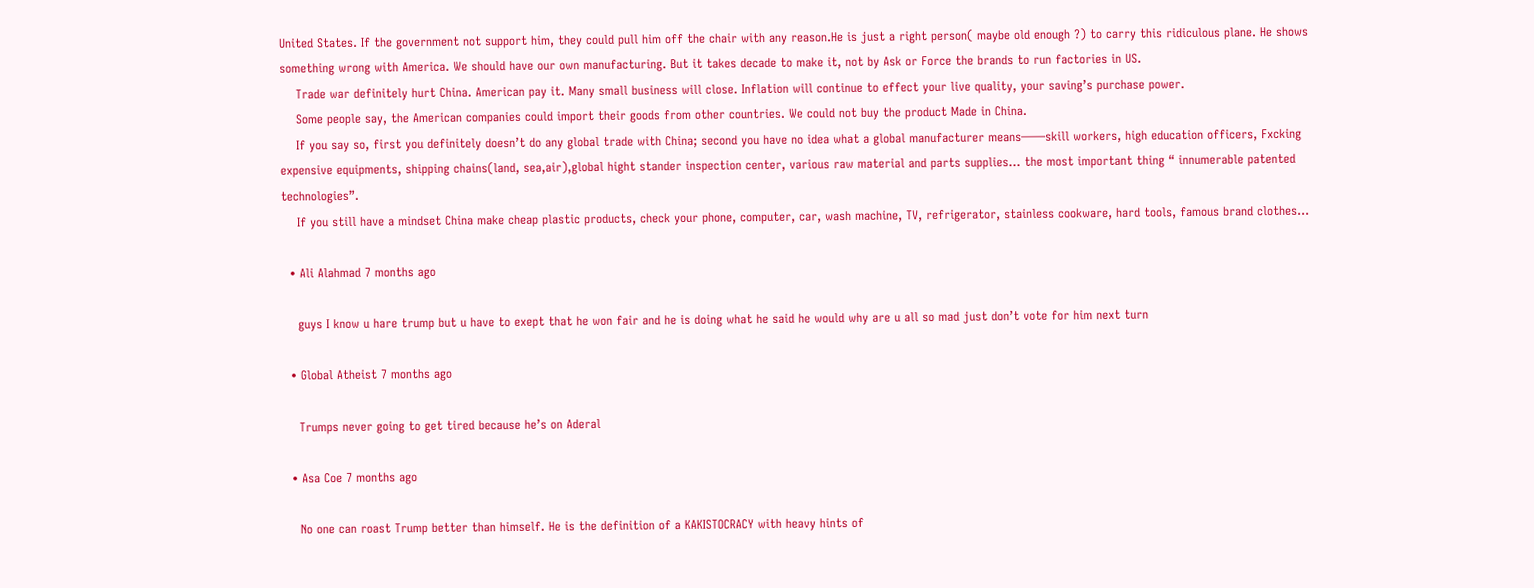United States. If the government not support him, they could pull him off the chair with any reason.He is just a right person( maybe old enough ?) to carry this ridiculous plane. He shows something wrong with America. We should have our own manufacturing. But it takes decade to make it, not by Ask or Force the brands to run factories in US.
    Trade war definitely hurt China. American pay it. Many small business will close. Inflation will continue to effect your live quality, your saving’s purchase power.
    Some people say, the American companies could import their goods from other countries. We could not buy the product Made in China.
    If you say so, first you definitely doesn’t do any global trade with China; second you have no idea what a global manufacturer means——skill workers, high education officers, Fxcking expensive equipments, shipping chains(land, sea,air),global hight stander inspection center, various raw material and parts supplies… the most important thing “ innumerable patented technologies”.
    If you still have a mindset China make cheap plastic products, check your phone, computer, car, wash machine, TV, refrigerator, stainless cookware, hard tools, famous brand clothes…

  • Ali Alahmad 7 months ago

    guys I know u hare trump but u have to exept that he won fair and he is doing what he said he would why are u all so mad just don’t vote for him next turn

  • Global Atheist 7 months ago

    Trumps never going to get tired because he’s on Aderal

  • Asa Coe 7 months ago

    No one can roast Trump better than himself. He is the definition of a KAKISTOCRACY with heavy hints of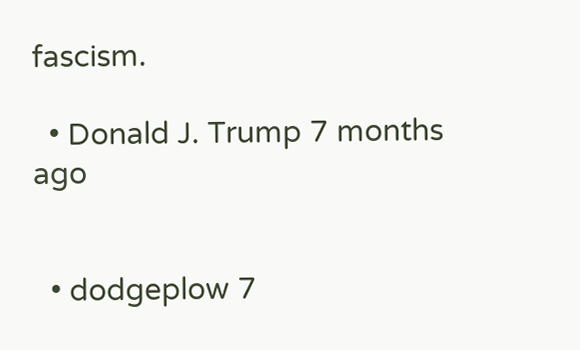fascism.

  • Donald J. Trump 7 months ago


  • dodgeplow 7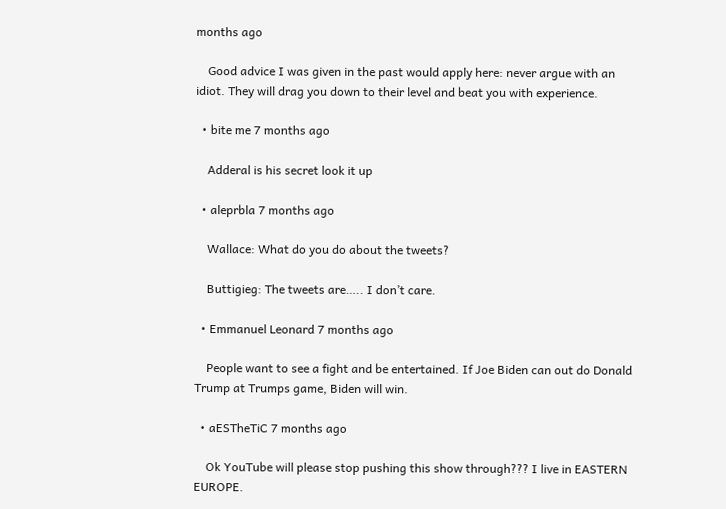months ago

    Good advice I was given in the past would apply here: never argue with an idiot. They will drag you down to their level and beat you with experience.

  • bite me 7 months ago

    Adderal is his secret look it up

  • aleprbla 7 months ago

    Wallace: What do you do about the tweets?

    Buttigieg: The tweets are….. I don’t care.

  • Emmanuel Leonard 7 months ago

    People want to see a fight and be entertained. If Joe Biden can out do Donald Trump at Trumps game, Biden will win.

  • aESTheTiC 7 months ago

    Ok YouTube will please stop pushing this show through??? I live in EASTERN EUROPE.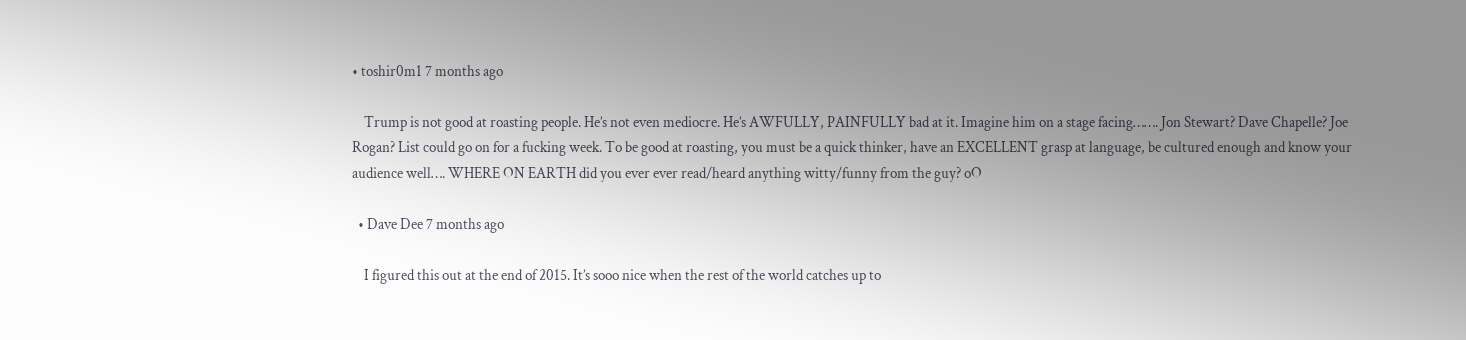• toshir0m1 7 months ago

    Trump is not good at roasting people. He’s not even mediocre. He’s AWFULLY, PAINFULLY bad at it. Imagine him on a stage facing……. Jon Stewart? Dave Chapelle? Joe Rogan? List could go on for a fucking week. To be good at roasting, you must be a quick thinker, have an EXCELLENT grasp at language, be cultured enough and know your audience well…. WHERE ON EARTH did you ever ever read/heard anything witty/funny from the guy? oO

  • Dave Dee 7 months ago

    I figured this out at the end of 2015. It’s sooo nice when the rest of the world catches up to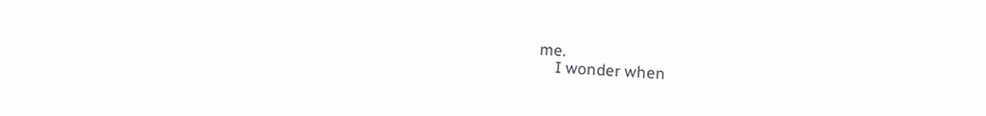me.
    I wonder when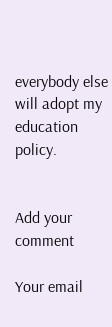everybody else will adopt my education policy.


Add your comment

Your email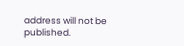address will not be published.